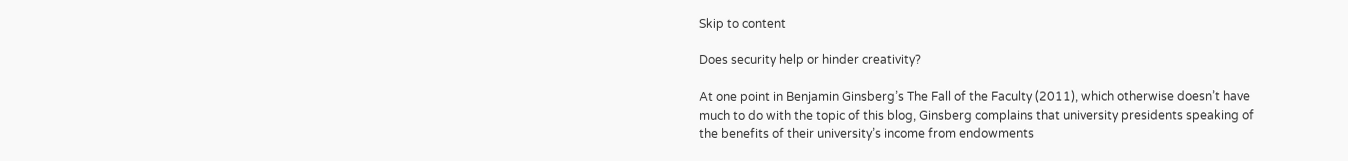Skip to content

Does security help or hinder creativity?

At one point in Benjamin Ginsberg’s The Fall of the Faculty (2011), which otherwise doesn’t have much to do with the topic of this blog, Ginsberg complains that university presidents speaking of the benefits of their university’s income from endowments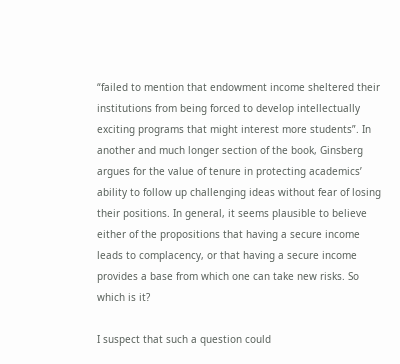“failed to mention that endowment income sheltered their institutions from being forced to develop intellectually exciting programs that might interest more students”. In another and much longer section of the book, Ginsberg argues for the value of tenure in protecting academics’ ability to follow up challenging ideas without fear of losing their positions. In general, it seems plausible to believe either of the propositions that having a secure income leads to complacency, or that having a secure income provides a base from which one can take new risks. So which is it?

I suspect that such a question could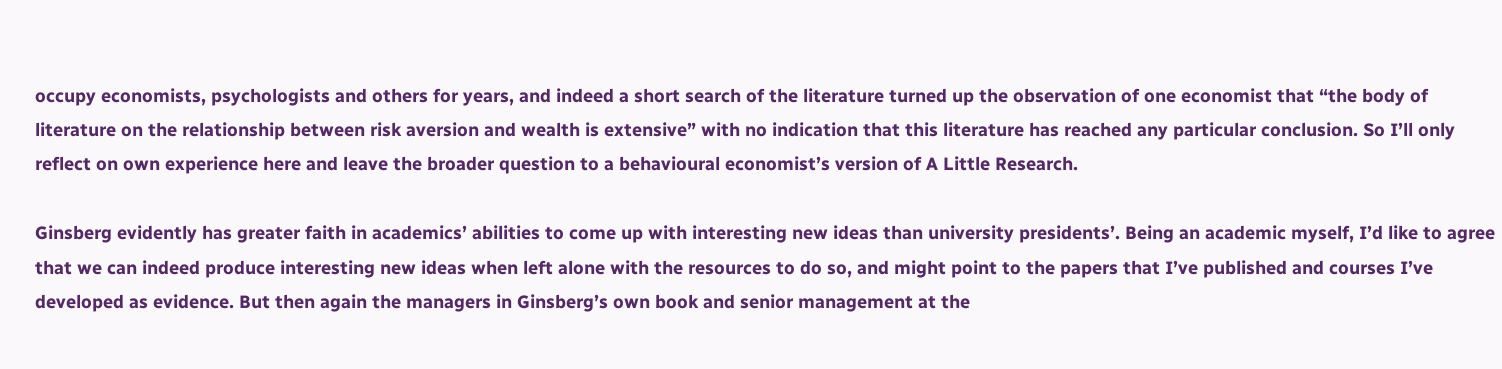occupy economists, psychologists and others for years, and indeed a short search of the literature turned up the observation of one economist that “the body of literature on the relationship between risk aversion and wealth is extensive” with no indication that this literature has reached any particular conclusion. So I’ll only reflect on own experience here and leave the broader question to a behavioural economist’s version of A Little Research.

Ginsberg evidently has greater faith in academics’ abilities to come up with interesting new ideas than university presidents’. Being an academic myself, I’d like to agree that we can indeed produce interesting new ideas when left alone with the resources to do so, and might point to the papers that I’ve published and courses I’ve developed as evidence. But then again the managers in Ginsberg’s own book and senior management at the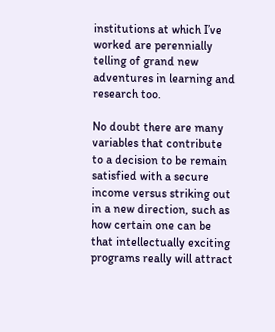institutions at which I’ve worked are perennially telling of grand new adventures in learning and research too.

No doubt there are many variables that contribute to a decision to be remain satisfied with a secure income versus striking out in a new direction, such as how certain one can be that intellectually exciting programs really will attract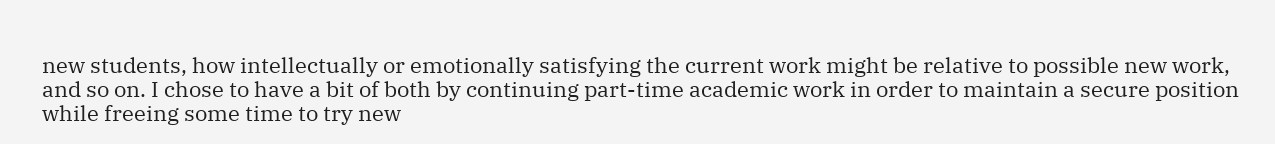new students, how intellectually or emotionally satisfying the current work might be relative to possible new work, and so on. I chose to have a bit of both by continuing part-time academic work in order to maintain a secure position while freeing some time to try new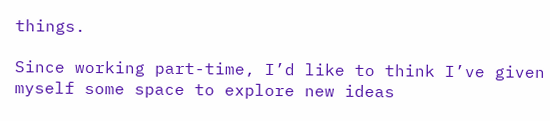things.

Since working part-time, I’d like to think I’ve given myself some space to explore new ideas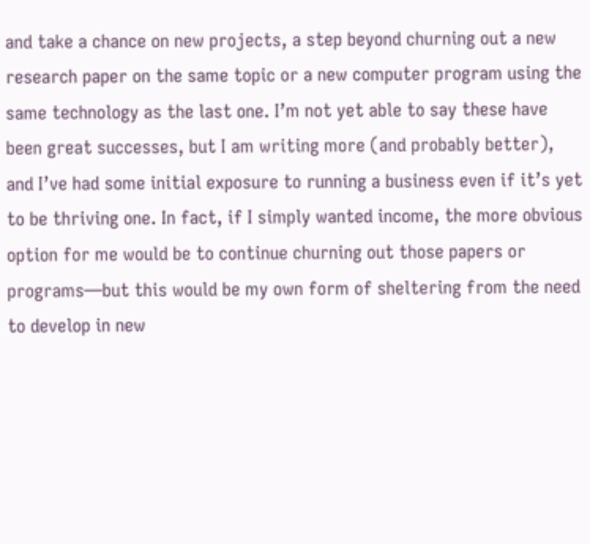and take a chance on new projects, a step beyond churning out a new research paper on the same topic or a new computer program using the same technology as the last one. I’m not yet able to say these have been great successes, but I am writing more (and probably better), and I’ve had some initial exposure to running a business even if it’s yet to be thriving one. In fact, if I simply wanted income, the more obvious option for me would be to continue churning out those papers or programs—but this would be my own form of sheltering from the need to develop in new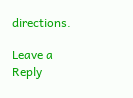directions.

Leave a Reply